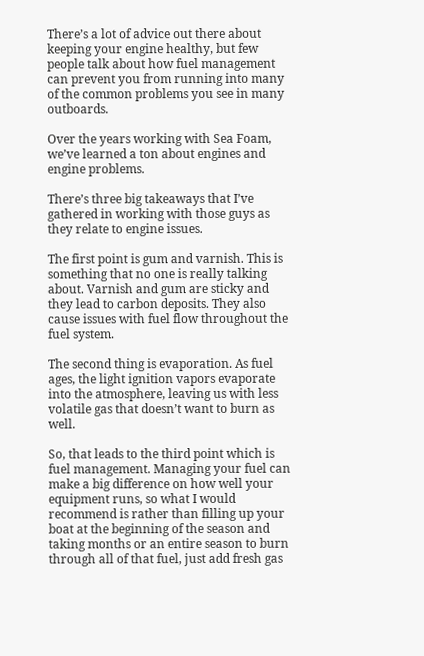There’s a lot of advice out there about keeping your engine healthy, but few people talk about how fuel management can prevent you from running into many of the common problems you see in many outboards.

Over the years working with Sea Foam, we’ve learned a ton about engines and engine problems.

There’s three big takeaways that I’ve gathered in working with those guys as they relate to engine issues.

The first point is gum and varnish. This is something that no one is really talking about. Varnish and gum are sticky and they lead to carbon deposits. They also cause issues with fuel flow throughout the fuel system.

The second thing is evaporation. As fuel ages, the light ignition vapors evaporate into the atmosphere, leaving us with less volatile gas that doesn’t want to burn as well.

So, that leads to the third point which is fuel management. Managing your fuel can make a big difference on how well your equipment runs, so what I would recommend is rather than filling up your boat at the beginning of the season and taking months or an entire season to burn through all of that fuel, just add fresh gas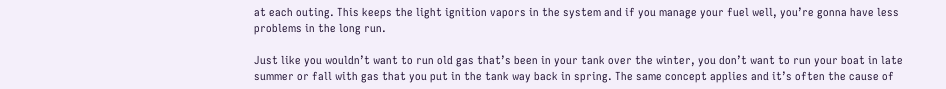at each outing. This keeps the light ignition vapors in the system and if you manage your fuel well, you’re gonna have less problems in the long run.

Just like you wouldn’t want to run old gas that’s been in your tank over the winter, you don’t want to run your boat in late summer or fall with gas that you put in the tank way back in spring. The same concept applies and it’s often the cause of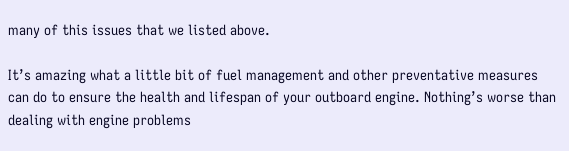many of this issues that we listed above.

It’s amazing what a little bit of fuel management and other preventative measures can do to ensure the health and lifespan of your outboard engine. Nothing’s worse than dealing with engine problems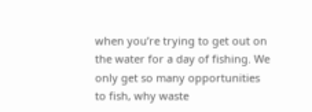when you’re trying to get out on the water for a day of fishing. We only get so many opportunities to fish, why waste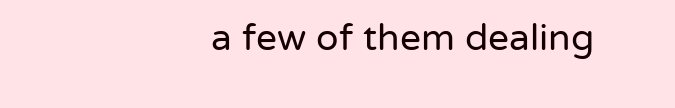a few of them dealing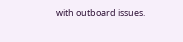with outboard issues.